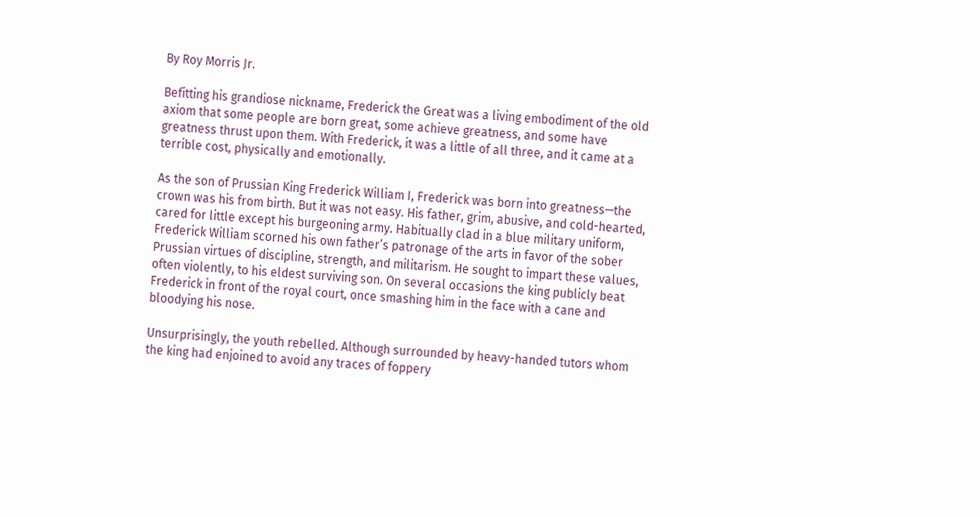By Roy Morris Jr.

Befitting his grandiose nickname, Frederick the Great was a living embodiment of the old axiom that some people are born great, some achieve greatness, and some have greatness thrust upon them. With Frederick, it was a little of all three, and it came at a terrible cost, physically and emotionally.

As the son of Prussian King Frederick William I, Frederick was born into greatness—the crown was his from birth. But it was not easy. His father, grim, abusive, and cold-hearted, cared for little except his burgeoning army. Habitually clad in a blue military uniform, Frederick William scorned his own father’s patronage of the arts in favor of the sober Prussian virtues of discipline, strength, and militarism. He sought to impart these values, often violently, to his eldest surviving son. On several occasions the king publicly beat Frederick in front of the royal court, once smashing him in the face with a cane and bloodying his nose.

Unsurprisingly, the youth rebelled. Although surrounded by heavy-handed tutors whom the king had enjoined to avoid any traces of foppery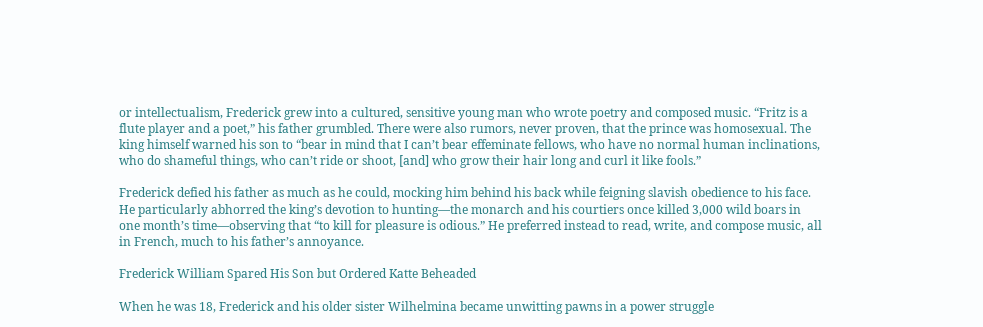or intellectualism, Frederick grew into a cultured, sensitive young man who wrote poetry and composed music. “Fritz is a flute player and a poet,” his father grumbled. There were also rumors, never proven, that the prince was homosexual. The king himself warned his son to “bear in mind that I can’t bear effeminate fellows, who have no normal human inclinations, who do shameful things, who can’t ride or shoot, [and] who grow their hair long and curl it like fools.”

Frederick defied his father as much as he could, mocking him behind his back while feigning slavish obedience to his face. He particularly abhorred the king’s devotion to hunting—the monarch and his courtiers once killed 3,000 wild boars in one month’s time—observing that “to kill for pleasure is odious.” He preferred instead to read, write, and compose music, all in French, much to his father’s annoyance.

Frederick William Spared His Son but Ordered Katte Beheaded

When he was 18, Frederick and his older sister Wilhelmina became unwitting pawns in a power struggle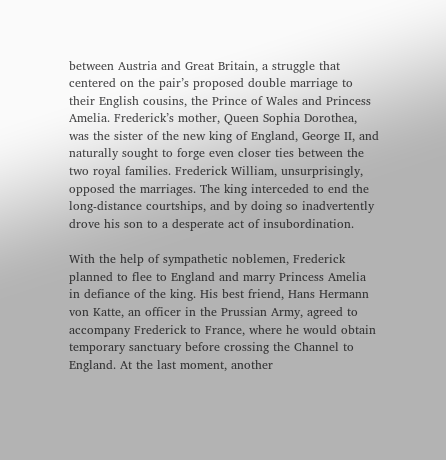between Austria and Great Britain, a struggle that centered on the pair’s proposed double marriage to their English cousins, the Prince of Wales and Princess Amelia. Frederick’s mother, Queen Sophia Dorothea, was the sister of the new king of England, George II, and naturally sought to forge even closer ties between the two royal families. Frederick William, unsurprisingly, opposed the marriages. The king interceded to end the long-distance courtships, and by doing so inadvertently drove his son to a desperate act of insubordination.

With the help of sympathetic noblemen, Frederick planned to flee to England and marry Princess Amelia in defiance of the king. His best friend, Hans Hermann von Katte, an officer in the Prussian Army, agreed to accompany Frederick to France, where he would obtain temporary sanctuary before crossing the Channel to England. At the last moment, another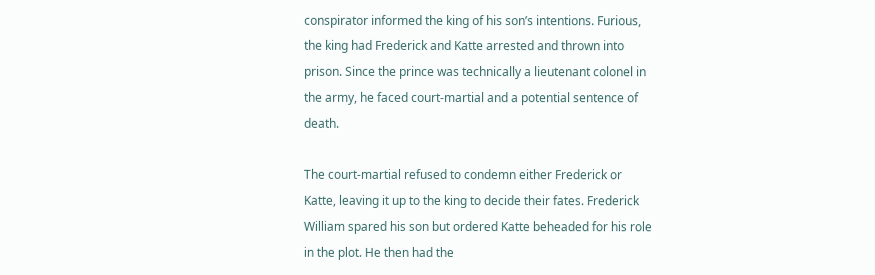conspirator informed the king of his son’s intentions. Furious, the king had Frederick and Katte arrested and thrown into prison. Since the prince was technically a lieutenant colonel in the army, he faced court-martial and a potential sentence of death.

The court-martial refused to condemn either Frederick or Katte, leaving it up to the king to decide their fates. Frederick William spared his son but ordered Katte beheaded for his role in the plot. He then had the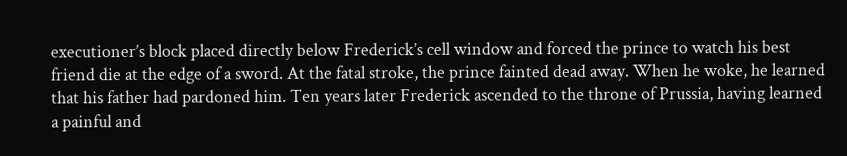executioner’s block placed directly below Frederick’s cell window and forced the prince to watch his best friend die at the edge of a sword. At the fatal stroke, the prince fainted dead away. When he woke, he learned that his father had pardoned him. Ten years later Frederick ascended to the throne of Prussia, having learned a painful and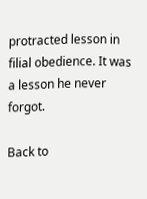protracted lesson in filial obedience. It was a lesson he never forgot.

Back to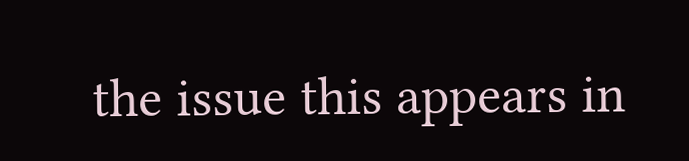the issue this appears in